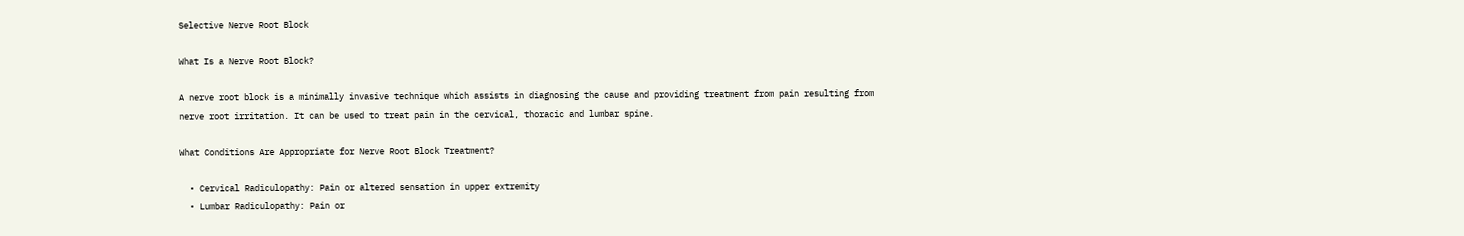Selective Nerve Root Block

What Is a Nerve Root Block?

A nerve root block is a minimally invasive technique which assists in diagnosing the cause and providing treatment from pain resulting from nerve root irritation. It can be used to treat pain in the cervical, thoracic and lumbar spine.

What Conditions Are Appropriate for Nerve Root Block Treatment?

  • Cervical Radiculopathy: Pain or altered sensation in upper extremity
  • Lumbar Radiculopathy: Pain or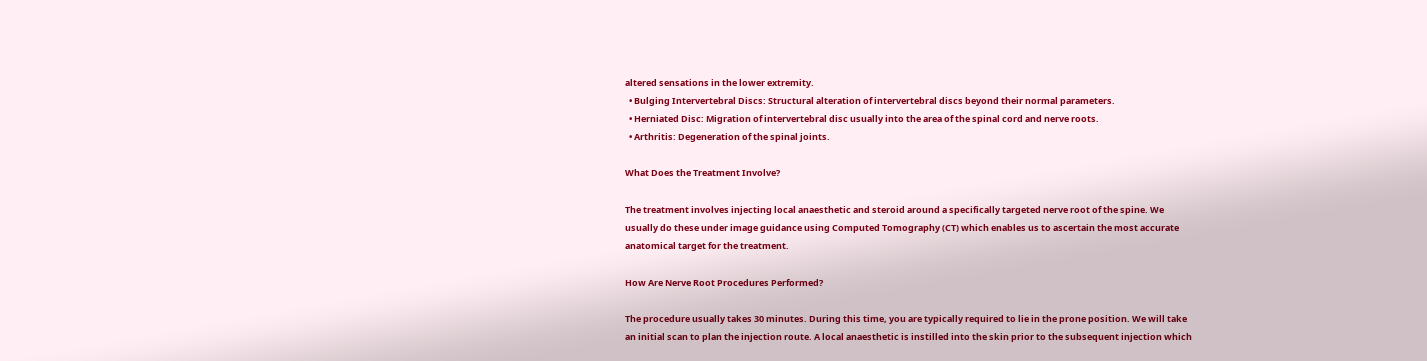altered sensations in the lower extremity.
  • Bulging Intervertebral Discs: Structural alteration of intervertebral discs beyond their normal parameters.
  • Herniated Disc: Migration of intervertebral disc usually into the area of the spinal cord and nerve roots.
  • Arthritis: Degeneration of the spinal joints.

What Does the Treatment Involve?

The treatment involves injecting local anaesthetic and steroid around a specifically targeted nerve root of the spine. We usually do these under image guidance using Computed Tomography (CT) which enables us to ascertain the most accurate anatomical target for the treatment.

How Are Nerve Root Procedures Performed?

The procedure usually takes 30 minutes. During this time, you are typically required to lie in the prone position. We will take an initial scan to plan the injection route. A local anaesthetic is instilled into the skin prior to the subsequent injection which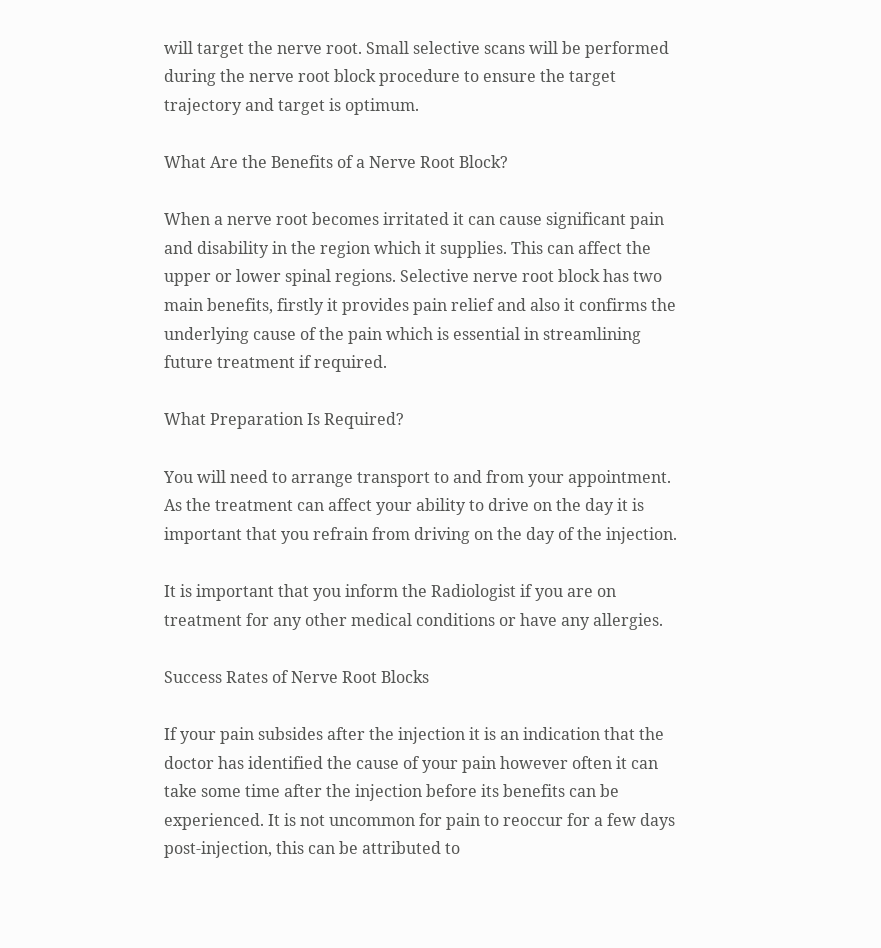will target the nerve root. Small selective scans will be performed during the nerve root block procedure to ensure the target trajectory and target is optimum.

What Are the Benefits of a Nerve Root Block?

When a nerve root becomes irritated it can cause significant pain and disability in the region which it supplies. This can affect the upper or lower spinal regions. Selective nerve root block has two main benefits, firstly it provides pain relief and also it confirms the underlying cause of the pain which is essential in streamlining future treatment if required.

What Preparation Is Required?

You will need to arrange transport to and from your appointment. As the treatment can affect your ability to drive on the day it is important that you refrain from driving on the day of the injection.

It is important that you inform the Radiologist if you are on treatment for any other medical conditions or have any allergies.

Success Rates of Nerve Root Blocks

If your pain subsides after the injection it is an indication that the doctor has identified the cause of your pain however often it can take some time after the injection before its benefits can be experienced. It is not uncommon for pain to reoccur for a few days post-injection, this can be attributed to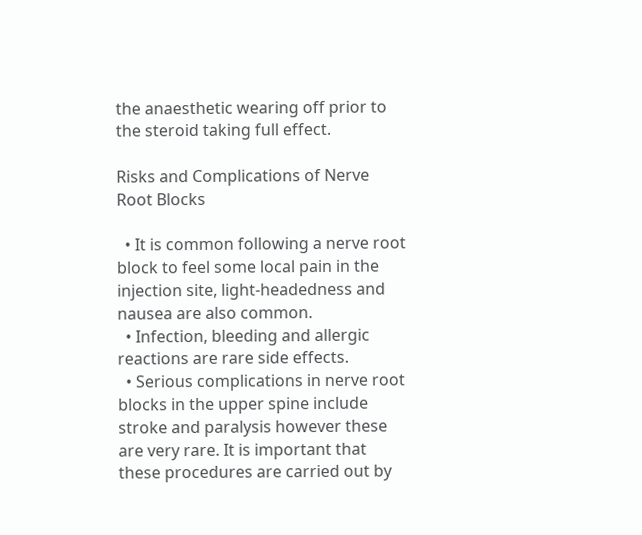the anaesthetic wearing off prior to the steroid taking full effect.

Risks and Complications of Nerve Root Blocks

  • It is common following a nerve root block to feel some local pain in the injection site, light-headedness and nausea are also common.
  • Infection, bleeding and allergic reactions are rare side effects.
  • Serious complications in nerve root blocks in the upper spine include stroke and paralysis however these are very rare. It is important that these procedures are carried out by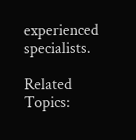experienced specialists.

Related Topics: